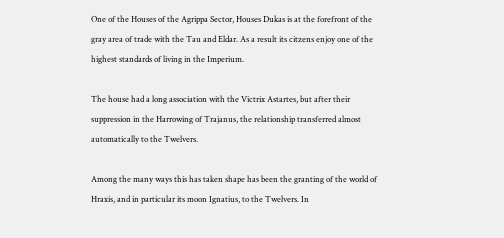One of the Houses of the Agrippa Sector, Houses Dukas is at the forefront of the gray area of trade with the Tau and Eldar. As a result its citzens enjoy one of the highest standards of living in the Imperium.

The house had a long association with the Victrix Astartes, but after their suppression in the Harrowing of Trajanus, the relationship transferred almost automatically to the Twelvers.

Among the many ways this has taken shape has been the granting of the world of Hraxis, and in particular its moon Ignatius, to the Twelvers. In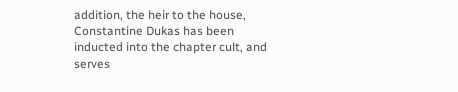addition, the heir to the house, Constantine Dukas has been inducted into the chapter cult, and serves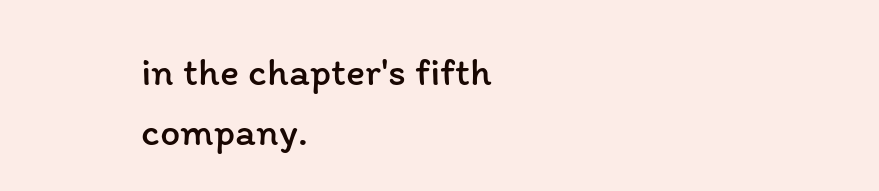in the chapter's fifth company.